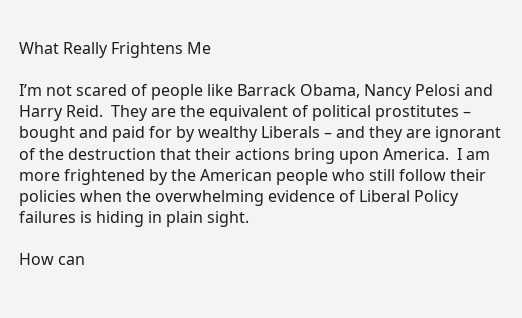What Really Frightens Me

I’m not scared of people like Barrack Obama, Nancy Pelosi and Harry Reid.  They are the equivalent of political prostitutes – bought and paid for by wealthy Liberals – and they are ignorant of the destruction that their actions bring upon America.  I am more frightened by the American people who still follow their policies when the overwhelming evidence of Liberal Policy failures is hiding in plain sight.

How can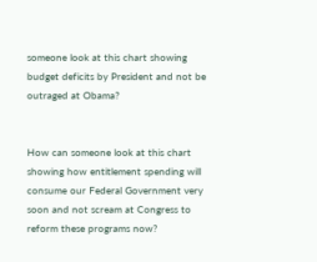someone look at this chart showing budget deficits by President and not be outraged at Obama?


How can someone look at this chart showing how entitlement spending will consume our Federal Government very soon and not scream at Congress to reform these programs now?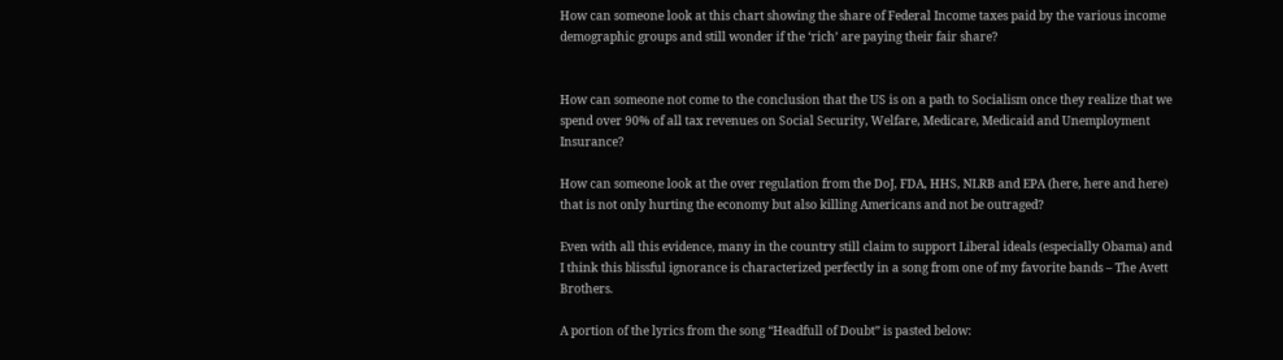How can someone look at this chart showing the share of Federal Income taxes paid by the various income demographic groups and still wonder if the ‘rich’ are paying their fair share?


How can someone not come to the conclusion that the US is on a path to Socialism once they realize that we spend over 90% of all tax revenues on Social Security, Welfare, Medicare, Medicaid and Unemployment Insurance?

How can someone look at the over regulation from the DoJ, FDA, HHS, NLRB and EPA (here, here and here) that is not only hurting the economy but also killing Americans and not be outraged?

Even with all this evidence, many in the country still claim to support Liberal ideals (especially Obama) and I think this blissful ignorance is characterized perfectly in a song from one of my favorite bands – The Avett Brothers.

A portion of the lyrics from the song “Headfull of Doubt” is pasted below: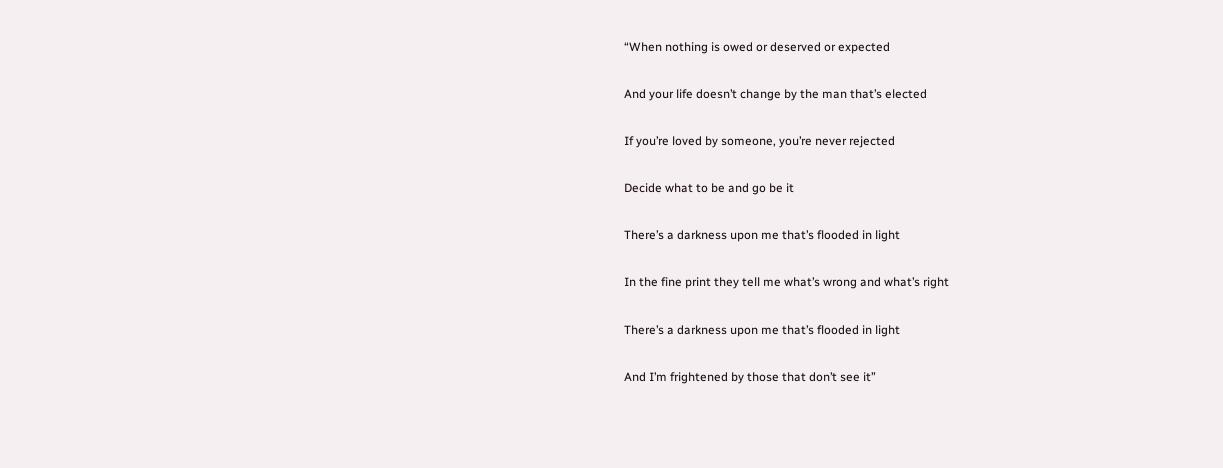“When nothing is owed or deserved or expected

And your life doesn’t change by the man that’s elected

If you’re loved by someone, you’re never rejected

Decide what to be and go be it

There’s a darkness upon me that’s flooded in light

In the fine print they tell me what’s wrong and what’s right

There’s a darkness upon me that’s flooded in light

And I’m frightened by those that don’t see it”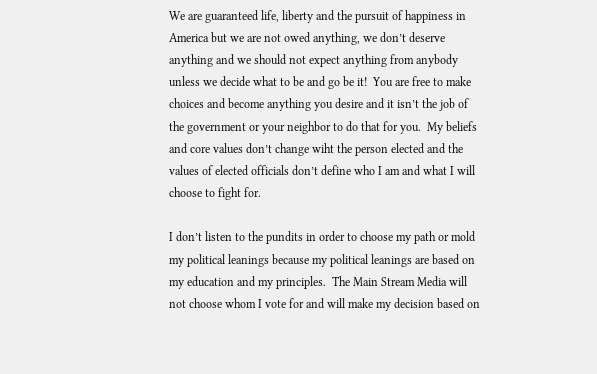We are guaranteed life, liberty and the pursuit of happiness in America but we are not owed anything, we don’t deserve anything and we should not expect anything from anybody unless we decide what to be and go be it!  You are free to make choices and become anything you desire and it isn’t the job of the government or your neighbor to do that for you.  My beliefs and core values don’t change wiht the person elected and the values of elected officials don’t define who I am and what I will choose to fight for.

I don’t listen to the pundits in order to choose my path or mold my political leanings because my political leanings are based on my education and my principles.  The Main Stream Media will not choose whom I vote for and will make my decision based on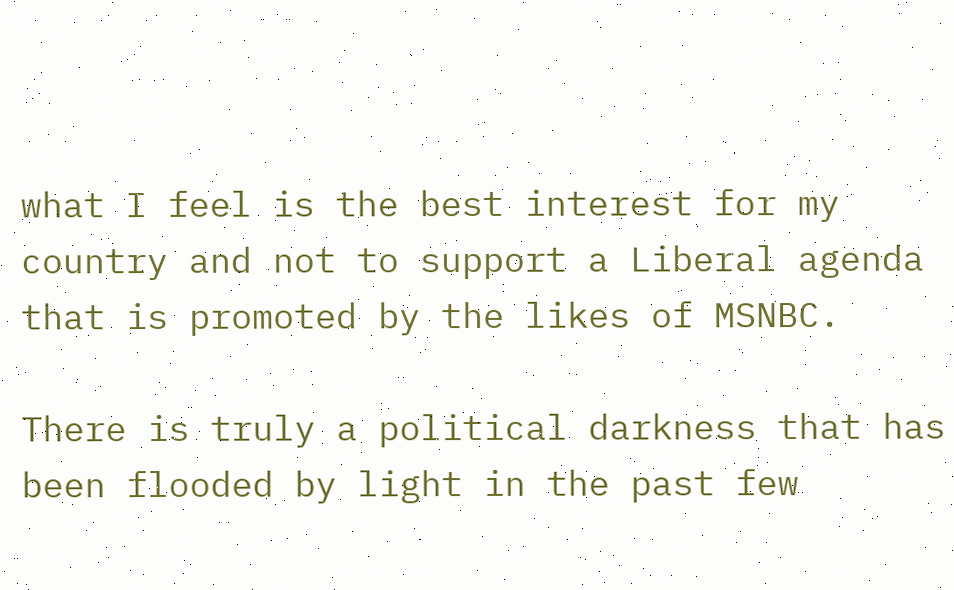what I feel is the best interest for my country and not to support a Liberal agenda that is promoted by the likes of MSNBC.

There is truly a political darkness that has been flooded by light in the past few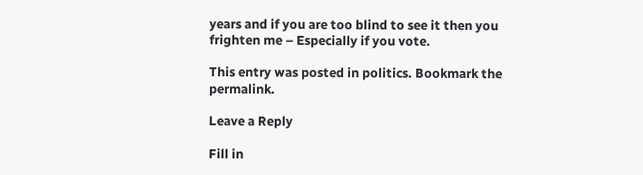years and if you are too blind to see it then you frighten me – Especially if you vote.

This entry was posted in politics. Bookmark the permalink.

Leave a Reply

Fill in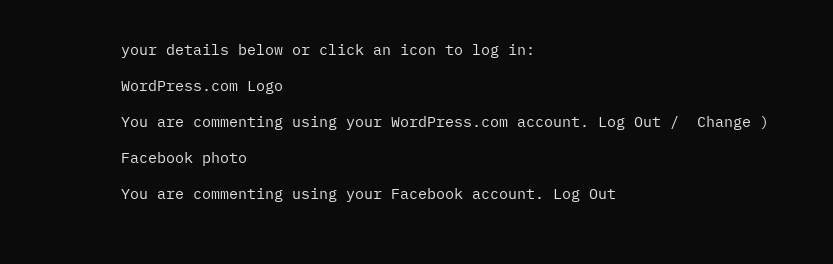your details below or click an icon to log in:

WordPress.com Logo

You are commenting using your WordPress.com account. Log Out /  Change )

Facebook photo

You are commenting using your Facebook account. Log Out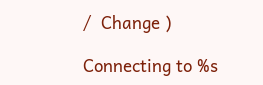/  Change )

Connecting to %s